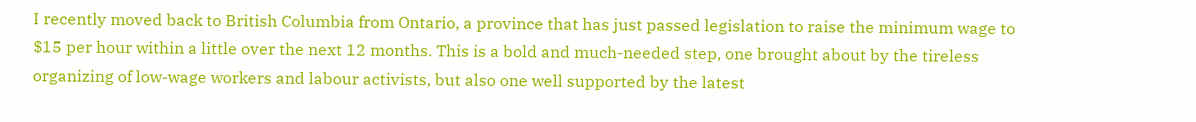I recently moved back to British Columbia from Ontario, a province that has just passed legislation to raise the minimum wage to $15 per hour within a little over the next 12 months. This is a bold and much-needed step, one brought about by the tireless organizing of low-wage workers and labour activists, but also one well supported by the latest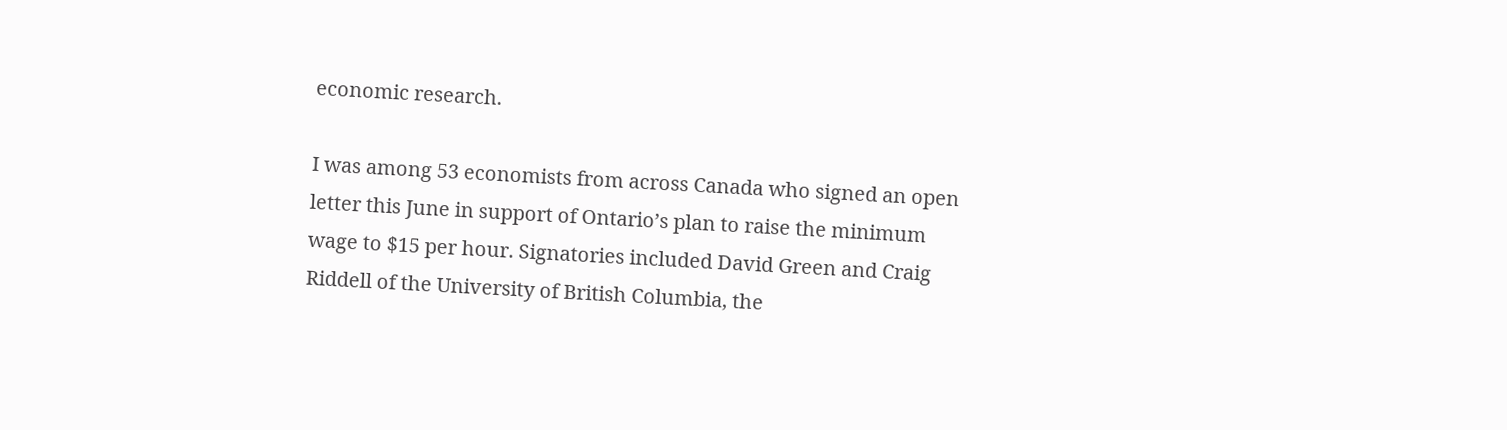economic research.

I was among 53 economists from across Canada who signed an open letter this June in support of Ontario’s plan to raise the minimum wage to $15 per hour. Signatories included David Green and Craig Riddell of the University of British Columbia, the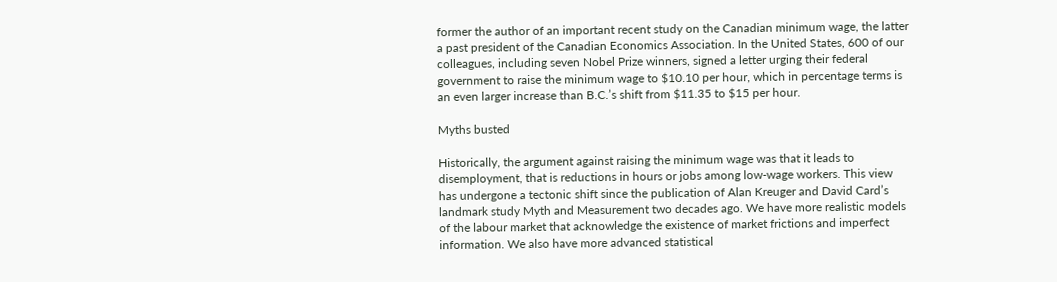former the author of an important recent study on the Canadian minimum wage, the latter a past president of the Canadian Economics Association. In the United States, 600 of our colleagues, including seven Nobel Prize winners, signed a letter urging their federal government to raise the minimum wage to $10.10 per hour, which in percentage terms is an even larger increase than B.C.’s shift from $11.35 to $15 per hour.

Myths busted

Historically, the argument against raising the minimum wage was that it leads to disemployment, that is reductions in hours or jobs among low-wage workers. This view has undergone a tectonic shift since the publication of Alan Kreuger and David Card’s landmark study Myth and Measurement two decades ago. We have more realistic models of the labour market that acknowledge the existence of market frictions and imperfect information. We also have more advanced statistical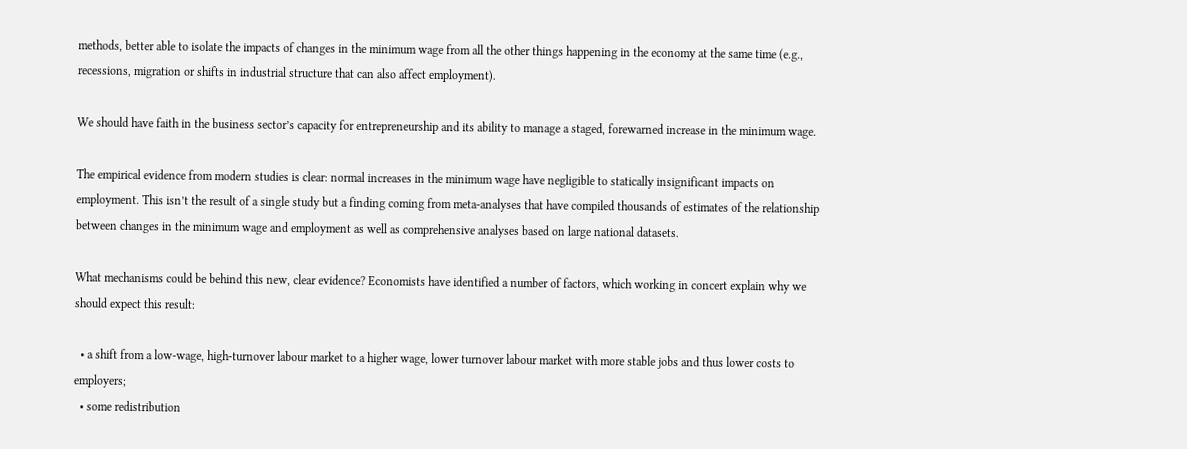methods, better able to isolate the impacts of changes in the minimum wage from all the other things happening in the economy at the same time (e.g., recessions, migration or shifts in industrial structure that can also affect employment).

We should have faith in the business sector’s capacity for entrepreneurship and its ability to manage a staged, forewarned increase in the minimum wage.

The empirical evidence from modern studies is clear: normal increases in the minimum wage have negligible to statically insignificant impacts on employment. This isn’t the result of a single study but a finding coming from meta-analyses that have compiled thousands of estimates of the relationship between changes in the minimum wage and employment as well as comprehensive analyses based on large national datasets.

What mechanisms could be behind this new, clear evidence? Economists have identified a number of factors, which working in concert explain why we should expect this result:

  • a shift from a low-wage, high-turnover labour market to a higher wage, lower turnover labour market with more stable jobs and thus lower costs to employers;
  • some redistribution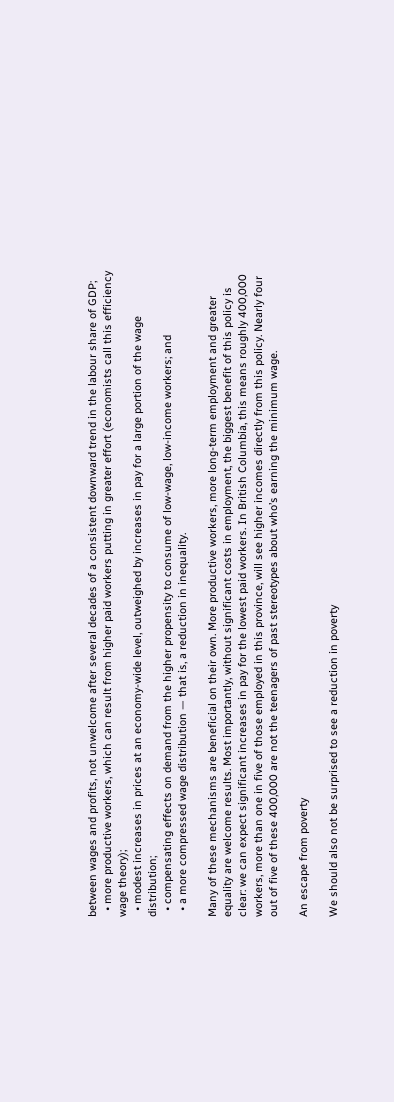between wages and profits, not unwelcome after several decades of a consistent downward trend in the labour share of GDP;
  • more productive workers, which can result from higher paid workers putting in greater effort (economists call this efficiency wage theory);
  • modest increases in prices at an economy-wide level, outweighed by increases in pay for a large portion of the wage distribution;
  • compensating effects on demand from the higher propensity to consume of low-wage, low-income workers; and
  • a more compressed wage distribution — that is, a reduction in inequality.

Many of these mechanisms are beneficial on their own. More productive workers, more long-term employment and greater equality are welcome results. Most importantly, without significant costs in employment, the biggest benefit of this policy is clear: we can expect significant increases in pay for the lowest paid workers. In British Columbia, this means roughly 400,000 workers, more than one in five of those employed in this province, will see higher incomes directly from this policy. Nearly four out of five of these 400,000 are not the teenagers of past stereotypes about who’s earning the minimum wage.

An escape from poverty

We should also not be surprised to see a reduction in poverty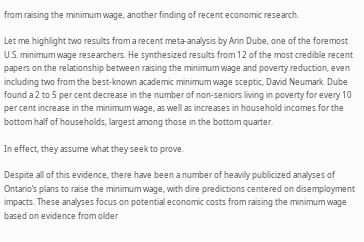from raising the minimum wage, another finding of recent economic research.

Let me highlight two results from a recent meta-analysis by Arin Dube, one of the foremost U.S. minimum wage researchers. He synthesized results from 12 of the most credible recent papers on the relationship between raising the minimum wage and poverty reduction, even including two from the best-known academic minimum wage sceptic, David Neumark. Dube found a 2 to 5 per cent decrease in the number of non-seniors living in poverty for every 10 per cent increase in the minimum wage, as well as increases in household incomes for the bottom half of households, largest among those in the bottom quarter.

In effect, they assume what they seek to prove.

Despite all of this evidence, there have been a number of heavily publicized analyses of Ontario’s plans to raise the minimum wage, with dire predictions centered on disemployment impacts. These analyses focus on potential economic costs from raising the minimum wage based on evidence from older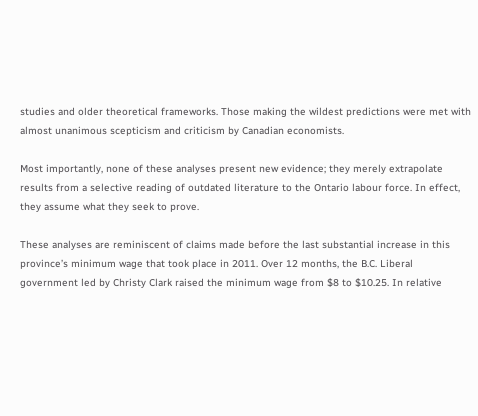studies and older theoretical frameworks. Those making the wildest predictions were met with almost unanimous scepticism and criticism by Canadian economists.

Most importantly, none of these analyses present new evidence; they merely extrapolate results from a selective reading of outdated literature to the Ontario labour force. In effect, they assume what they seek to prove.

These analyses are reminiscent of claims made before the last substantial increase in this province’s minimum wage that took place in 2011. Over 12 months, the B.C. Liberal government led by Christy Clark raised the minimum wage from $8 to $10.25. In relative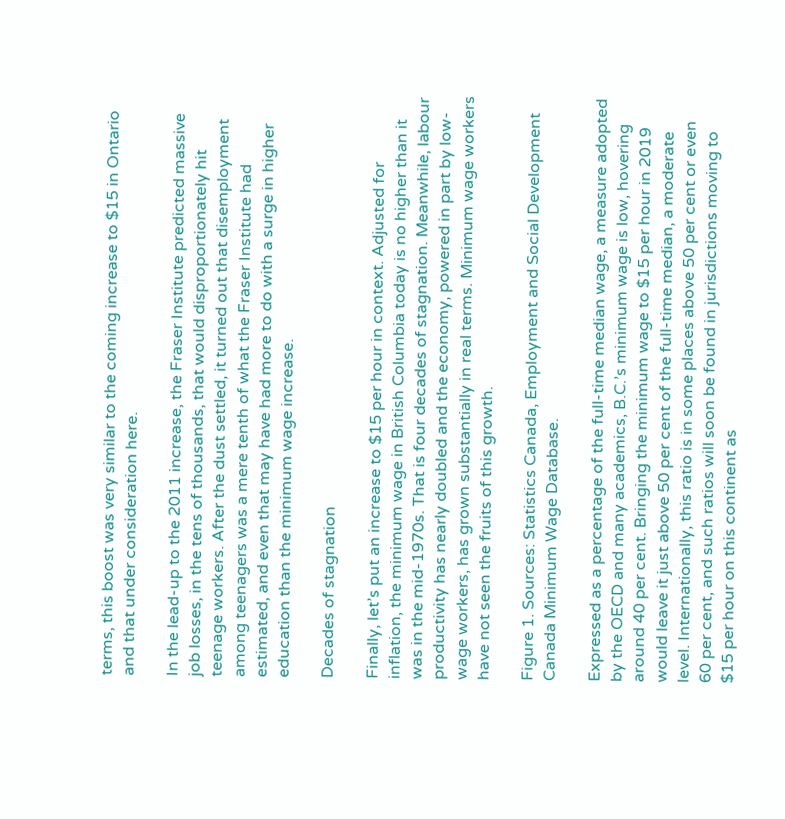terms, this boost was very similar to the coming increase to $15 in Ontario and that under consideration here.

In the lead-up to the 2011 increase, the Fraser Institute predicted massive job losses, in the tens of thousands, that would disproportionately hit teenage workers. After the dust settled, it turned out that disemployment among teenagers was a mere tenth of what the Fraser Institute had estimated, and even that may have had more to do with a surge in higher education than the minimum wage increase.

Decades of stagnation

Finally, let’s put an increase to $15 per hour in context. Adjusted for inflation, the minimum wage in British Columbia today is no higher than it was in the mid-1970s. That is four decades of stagnation. Meanwhile, labour productivity has nearly doubled and the economy, powered in part by low-wage workers, has grown substantially in real terms. Minimum wage workers have not seen the fruits of this growth.

Figure 1. Sources: Statistics Canada, Employment and Social Development Canada Minimum Wage Database.

Expressed as a percentage of the full-time median wage, a measure adopted by the OECD and many academics, B.C.’s minimum wage is low, hovering around 40 per cent. Bringing the minimum wage to $15 per hour in 2019 would leave it just above 50 per cent of the full-time median, a moderate level. Internationally, this ratio is in some places above 50 per cent or even 60 per cent, and such ratios will soon be found in jurisdictions moving to $15 per hour on this continent as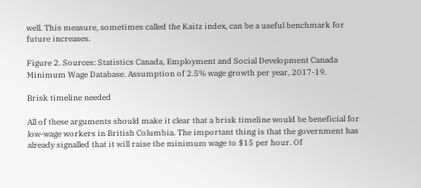well. This measure, sometimes called the Kaitz index, can be a useful benchmark for future increases.

Figure 2. Sources: Statistics Canada, Employment and Social Development Canada Minimum Wage Database. Assumption of 2.5% wage growth per year, 2017-19.

Brisk timeline needed

All of these arguments should make it clear that a brisk timeline would be beneficial for low-wage workers in British Columbia. The important thing is that the government has already signalled that it will raise the minimum wage to $15 per hour. Of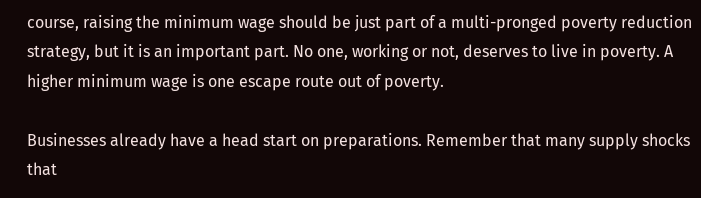course, raising the minimum wage should be just part of a multi-pronged poverty reduction strategy, but it is an important part. No one, working or not, deserves to live in poverty. A higher minimum wage is one escape route out of poverty.

Businesses already have a head start on preparations. Remember that many supply shocks that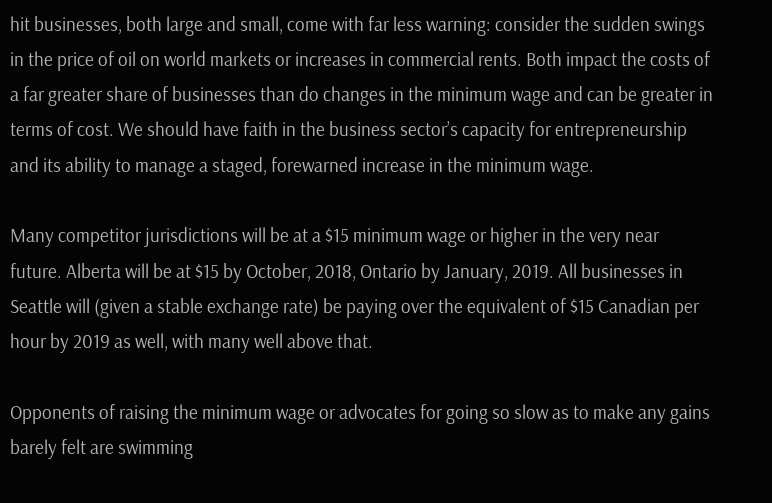hit businesses, both large and small, come with far less warning: consider the sudden swings in the price of oil on world markets or increases in commercial rents. Both impact the costs of a far greater share of businesses than do changes in the minimum wage and can be greater in terms of cost. We should have faith in the business sector’s capacity for entrepreneurship and its ability to manage a staged, forewarned increase in the minimum wage.

Many competitor jurisdictions will be at a $15 minimum wage or higher in the very near future. Alberta will be at $15 by October, 2018, Ontario by January, 2019. All businesses in Seattle will (given a stable exchange rate) be paying over the equivalent of $15 Canadian per hour by 2019 as well, with many well above that.

Opponents of raising the minimum wage or advocates for going so slow as to make any gains barely felt are swimming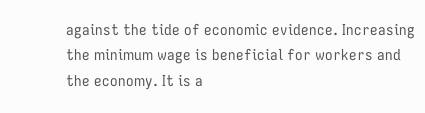against the tide of economic evidence. Increasing the minimum wage is beneficial for workers and the economy. It is a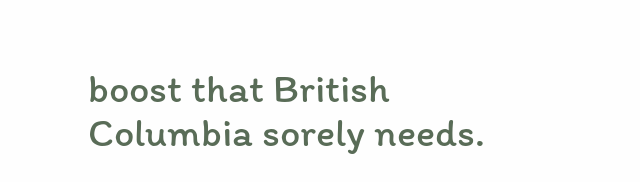boost that British Columbia sorely needs.